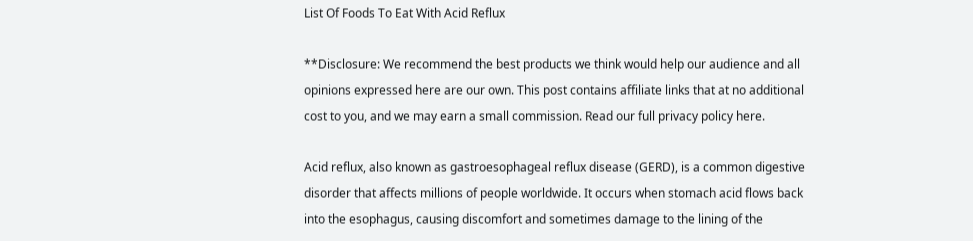List Of Foods To Eat With Acid Reflux

**Disclosure: We recommend the best products we think would help our audience and all opinions expressed here are our own. This post contains affiliate links that at no additional cost to you, and we may earn a small commission. Read our full privacy policy here.

Acid reflux, also known as gastroesophageal reflux disease (GERD), is a common digestive disorder that affects millions of people worldwide. It occurs when stomach acid flows back into the esophagus, causing discomfort and sometimes damage to the lining of the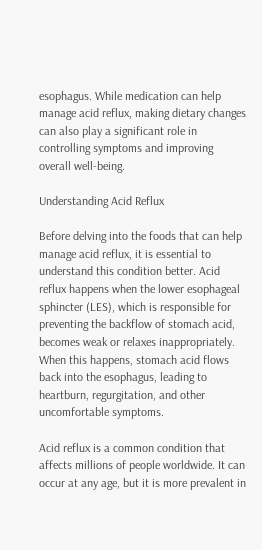esophagus. While medication can help manage acid reflux, making dietary changes can also play a significant role in controlling symptoms and improving overall well-being.

Understanding Acid Reflux

Before delving into the foods that can help manage acid reflux, it is essential to understand this condition better. Acid reflux happens when the lower esophageal sphincter (LES), which is responsible for preventing the backflow of stomach acid, becomes weak or relaxes inappropriately. When this happens, stomach acid flows back into the esophagus, leading to heartburn, regurgitation, and other uncomfortable symptoms.

Acid reflux is a common condition that affects millions of people worldwide. It can occur at any age, but it is more prevalent in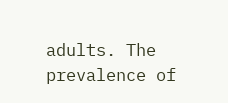adults. The prevalence of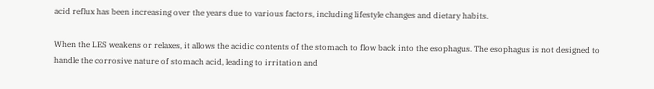acid reflux has been increasing over the years due to various factors, including lifestyle changes and dietary habits.

When the LES weakens or relaxes, it allows the acidic contents of the stomach to flow back into the esophagus. The esophagus is not designed to handle the corrosive nature of stomach acid, leading to irritation and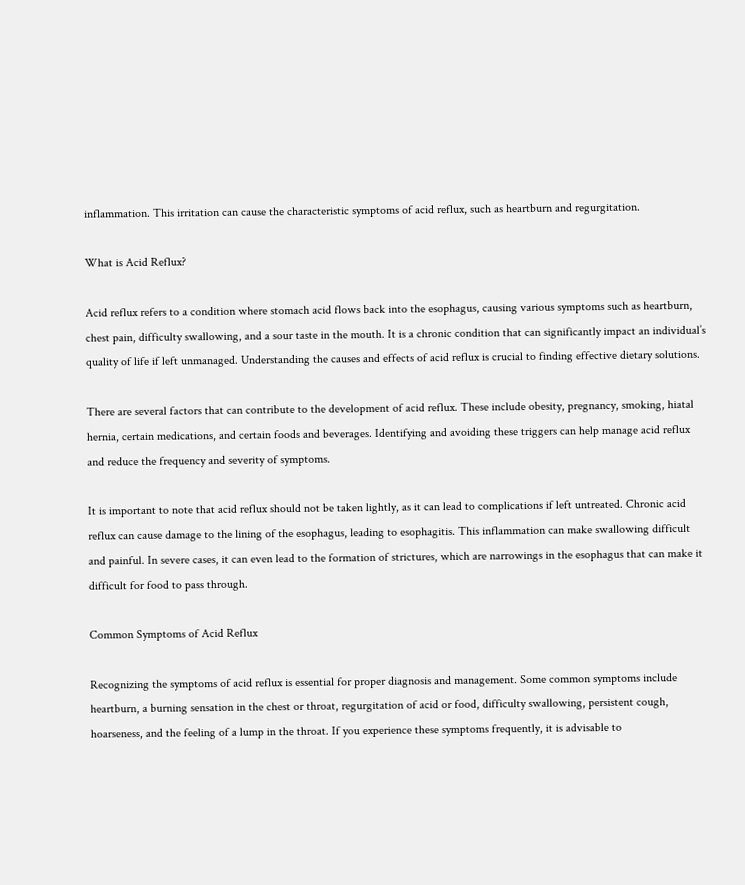inflammation. This irritation can cause the characteristic symptoms of acid reflux, such as heartburn and regurgitation.

What is Acid Reflux?

Acid reflux refers to a condition where stomach acid flows back into the esophagus, causing various symptoms such as heartburn, chest pain, difficulty swallowing, and a sour taste in the mouth. It is a chronic condition that can significantly impact an individual’s quality of life if left unmanaged. Understanding the causes and effects of acid reflux is crucial to finding effective dietary solutions.

There are several factors that can contribute to the development of acid reflux. These include obesity, pregnancy, smoking, hiatal hernia, certain medications, and certain foods and beverages. Identifying and avoiding these triggers can help manage acid reflux and reduce the frequency and severity of symptoms.

It is important to note that acid reflux should not be taken lightly, as it can lead to complications if left untreated. Chronic acid reflux can cause damage to the lining of the esophagus, leading to esophagitis. This inflammation can make swallowing difficult and painful. In severe cases, it can even lead to the formation of strictures, which are narrowings in the esophagus that can make it difficult for food to pass through.

Common Symptoms of Acid Reflux

Recognizing the symptoms of acid reflux is essential for proper diagnosis and management. Some common symptoms include heartburn, a burning sensation in the chest or throat, regurgitation of acid or food, difficulty swallowing, persistent cough, hoarseness, and the feeling of a lump in the throat. If you experience these symptoms frequently, it is advisable to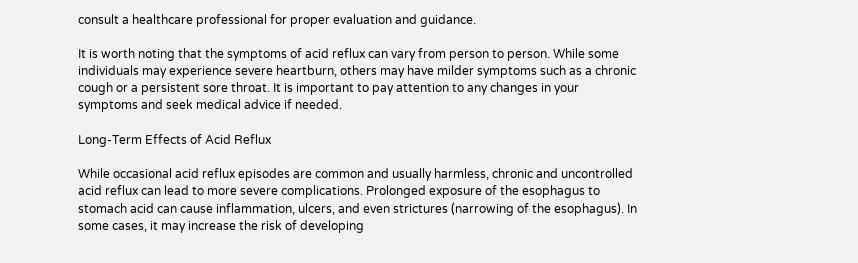consult a healthcare professional for proper evaluation and guidance.

It is worth noting that the symptoms of acid reflux can vary from person to person. While some individuals may experience severe heartburn, others may have milder symptoms such as a chronic cough or a persistent sore throat. It is important to pay attention to any changes in your symptoms and seek medical advice if needed.

Long-Term Effects of Acid Reflux

While occasional acid reflux episodes are common and usually harmless, chronic and uncontrolled acid reflux can lead to more severe complications. Prolonged exposure of the esophagus to stomach acid can cause inflammation, ulcers, and even strictures (narrowing of the esophagus). In some cases, it may increase the risk of developing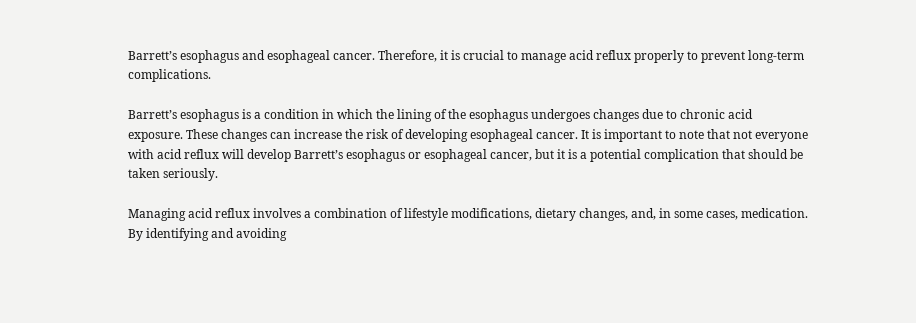Barrett’s esophagus and esophageal cancer. Therefore, it is crucial to manage acid reflux properly to prevent long-term complications.

Barrett’s esophagus is a condition in which the lining of the esophagus undergoes changes due to chronic acid exposure. These changes can increase the risk of developing esophageal cancer. It is important to note that not everyone with acid reflux will develop Barrett’s esophagus or esophageal cancer, but it is a potential complication that should be taken seriously.

Managing acid reflux involves a combination of lifestyle modifications, dietary changes, and, in some cases, medication. By identifying and avoiding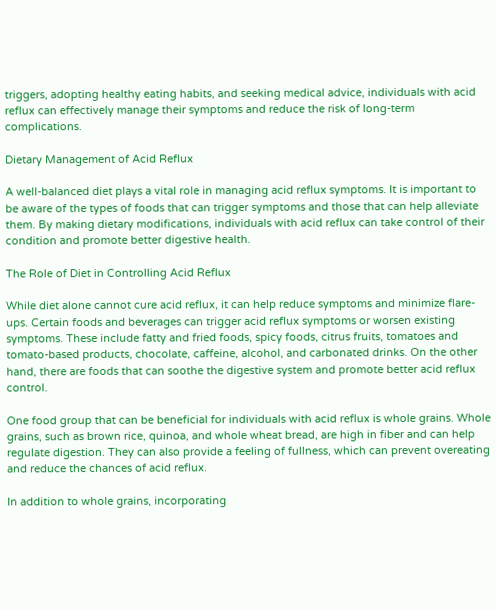triggers, adopting healthy eating habits, and seeking medical advice, individuals with acid reflux can effectively manage their symptoms and reduce the risk of long-term complications.

Dietary Management of Acid Reflux

A well-balanced diet plays a vital role in managing acid reflux symptoms. It is important to be aware of the types of foods that can trigger symptoms and those that can help alleviate them. By making dietary modifications, individuals with acid reflux can take control of their condition and promote better digestive health.

The Role of Diet in Controlling Acid Reflux

While diet alone cannot cure acid reflux, it can help reduce symptoms and minimize flare-ups. Certain foods and beverages can trigger acid reflux symptoms or worsen existing symptoms. These include fatty and fried foods, spicy foods, citrus fruits, tomatoes and tomato-based products, chocolate, caffeine, alcohol, and carbonated drinks. On the other hand, there are foods that can soothe the digestive system and promote better acid reflux control.

One food group that can be beneficial for individuals with acid reflux is whole grains. Whole grains, such as brown rice, quinoa, and whole wheat bread, are high in fiber and can help regulate digestion. They can also provide a feeling of fullness, which can prevent overeating and reduce the chances of acid reflux.

In addition to whole grains, incorporating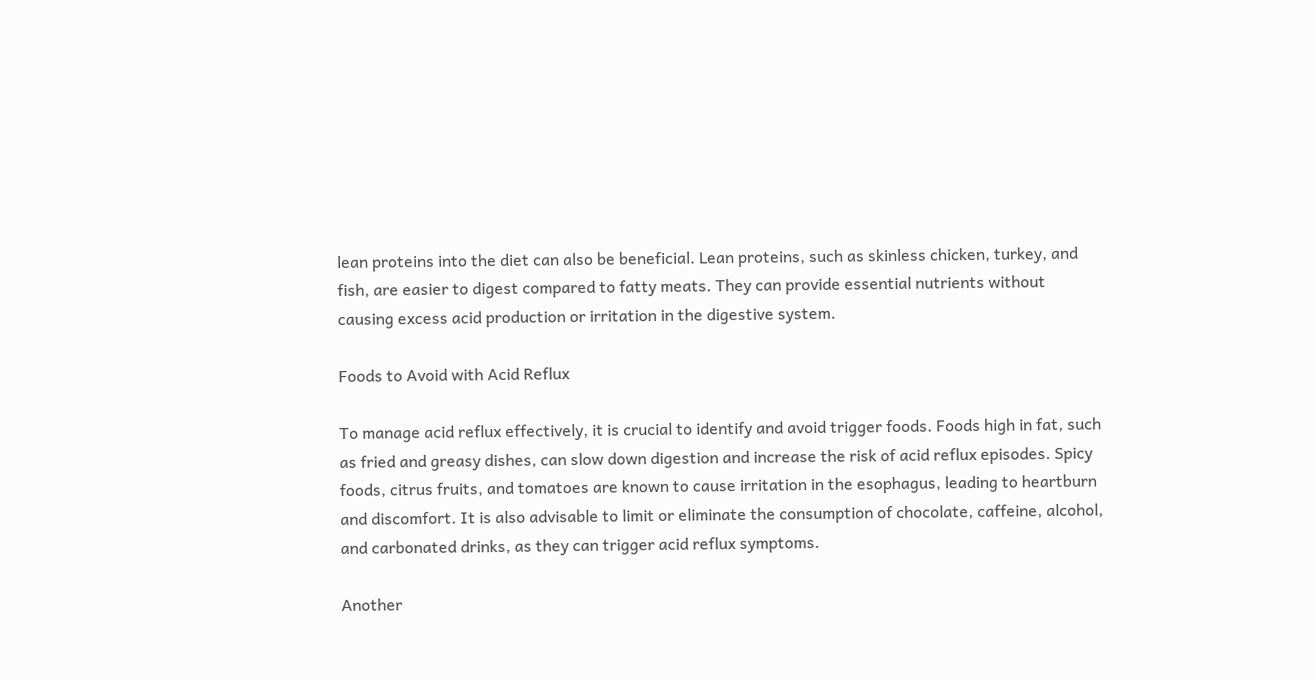lean proteins into the diet can also be beneficial. Lean proteins, such as skinless chicken, turkey, and fish, are easier to digest compared to fatty meats. They can provide essential nutrients without causing excess acid production or irritation in the digestive system.

Foods to Avoid with Acid Reflux

To manage acid reflux effectively, it is crucial to identify and avoid trigger foods. Foods high in fat, such as fried and greasy dishes, can slow down digestion and increase the risk of acid reflux episodes. Spicy foods, citrus fruits, and tomatoes are known to cause irritation in the esophagus, leading to heartburn and discomfort. It is also advisable to limit or eliminate the consumption of chocolate, caffeine, alcohol, and carbonated drinks, as they can trigger acid reflux symptoms.

Another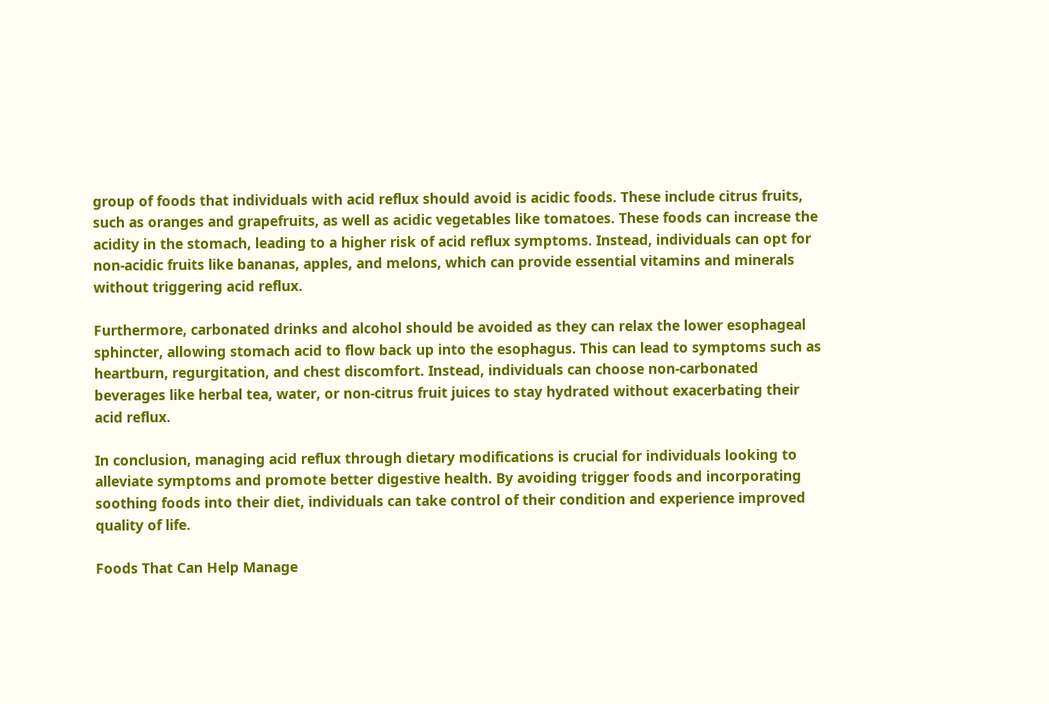group of foods that individuals with acid reflux should avoid is acidic foods. These include citrus fruits, such as oranges and grapefruits, as well as acidic vegetables like tomatoes. These foods can increase the acidity in the stomach, leading to a higher risk of acid reflux symptoms. Instead, individuals can opt for non-acidic fruits like bananas, apples, and melons, which can provide essential vitamins and minerals without triggering acid reflux.

Furthermore, carbonated drinks and alcohol should be avoided as they can relax the lower esophageal sphincter, allowing stomach acid to flow back up into the esophagus. This can lead to symptoms such as heartburn, regurgitation, and chest discomfort. Instead, individuals can choose non-carbonated beverages like herbal tea, water, or non-citrus fruit juices to stay hydrated without exacerbating their acid reflux.

In conclusion, managing acid reflux through dietary modifications is crucial for individuals looking to alleviate symptoms and promote better digestive health. By avoiding trigger foods and incorporating soothing foods into their diet, individuals can take control of their condition and experience improved quality of life.

Foods That Can Help Manage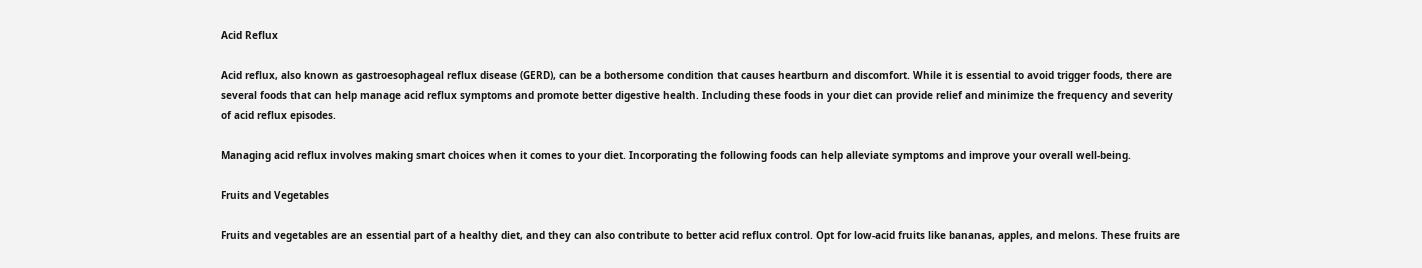Acid Reflux

Acid reflux, also known as gastroesophageal reflux disease (GERD), can be a bothersome condition that causes heartburn and discomfort. While it is essential to avoid trigger foods, there are several foods that can help manage acid reflux symptoms and promote better digestive health. Including these foods in your diet can provide relief and minimize the frequency and severity of acid reflux episodes.

Managing acid reflux involves making smart choices when it comes to your diet. Incorporating the following foods can help alleviate symptoms and improve your overall well-being.

Fruits and Vegetables

Fruits and vegetables are an essential part of a healthy diet, and they can also contribute to better acid reflux control. Opt for low-acid fruits like bananas, apples, and melons. These fruits are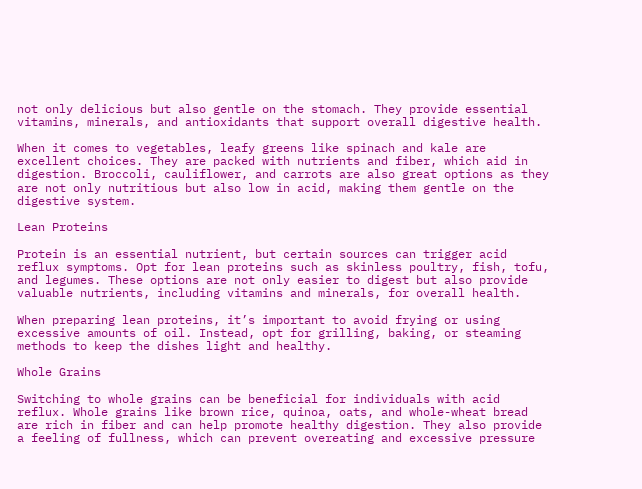not only delicious but also gentle on the stomach. They provide essential vitamins, minerals, and antioxidants that support overall digestive health.

When it comes to vegetables, leafy greens like spinach and kale are excellent choices. They are packed with nutrients and fiber, which aid in digestion. Broccoli, cauliflower, and carrots are also great options as they are not only nutritious but also low in acid, making them gentle on the digestive system.

Lean Proteins

Protein is an essential nutrient, but certain sources can trigger acid reflux symptoms. Opt for lean proteins such as skinless poultry, fish, tofu, and legumes. These options are not only easier to digest but also provide valuable nutrients, including vitamins and minerals, for overall health.

When preparing lean proteins, it’s important to avoid frying or using excessive amounts of oil. Instead, opt for grilling, baking, or steaming methods to keep the dishes light and healthy.

Whole Grains

Switching to whole grains can be beneficial for individuals with acid reflux. Whole grains like brown rice, quinoa, oats, and whole-wheat bread are rich in fiber and can help promote healthy digestion. They also provide a feeling of fullness, which can prevent overeating and excessive pressure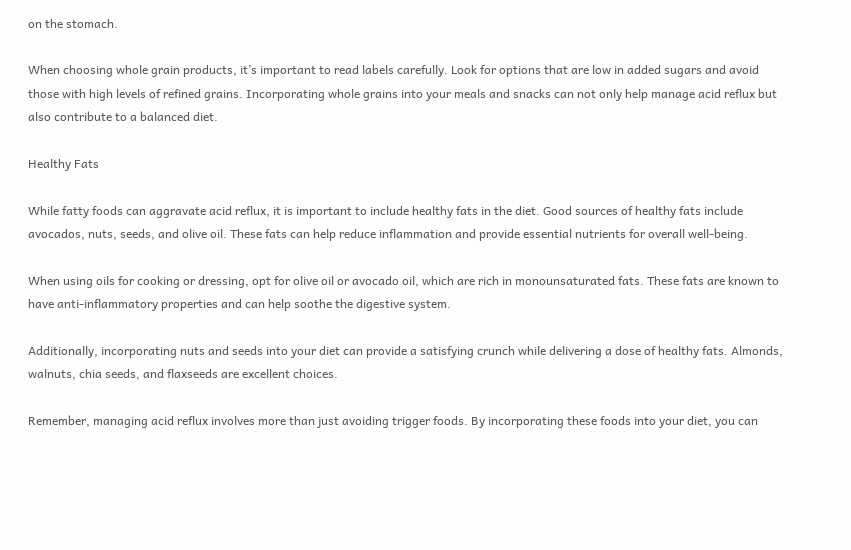on the stomach.

When choosing whole grain products, it’s important to read labels carefully. Look for options that are low in added sugars and avoid those with high levels of refined grains. Incorporating whole grains into your meals and snacks can not only help manage acid reflux but also contribute to a balanced diet.

Healthy Fats

While fatty foods can aggravate acid reflux, it is important to include healthy fats in the diet. Good sources of healthy fats include avocados, nuts, seeds, and olive oil. These fats can help reduce inflammation and provide essential nutrients for overall well-being.

When using oils for cooking or dressing, opt for olive oil or avocado oil, which are rich in monounsaturated fats. These fats are known to have anti-inflammatory properties and can help soothe the digestive system.

Additionally, incorporating nuts and seeds into your diet can provide a satisfying crunch while delivering a dose of healthy fats. Almonds, walnuts, chia seeds, and flaxseeds are excellent choices.

Remember, managing acid reflux involves more than just avoiding trigger foods. By incorporating these foods into your diet, you can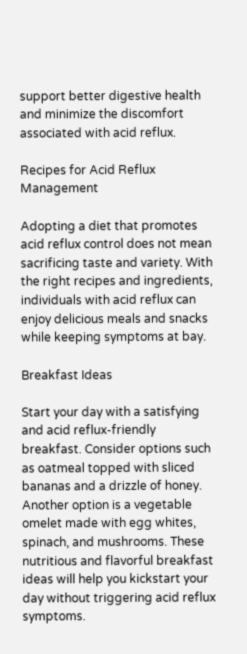support better digestive health and minimize the discomfort associated with acid reflux.

Recipes for Acid Reflux Management

Adopting a diet that promotes acid reflux control does not mean sacrificing taste and variety. With the right recipes and ingredients, individuals with acid reflux can enjoy delicious meals and snacks while keeping symptoms at bay.

Breakfast Ideas

Start your day with a satisfying and acid reflux-friendly breakfast. Consider options such as oatmeal topped with sliced bananas and a drizzle of honey. Another option is a vegetable omelet made with egg whites, spinach, and mushrooms. These nutritious and flavorful breakfast ideas will help you kickstart your day without triggering acid reflux symptoms.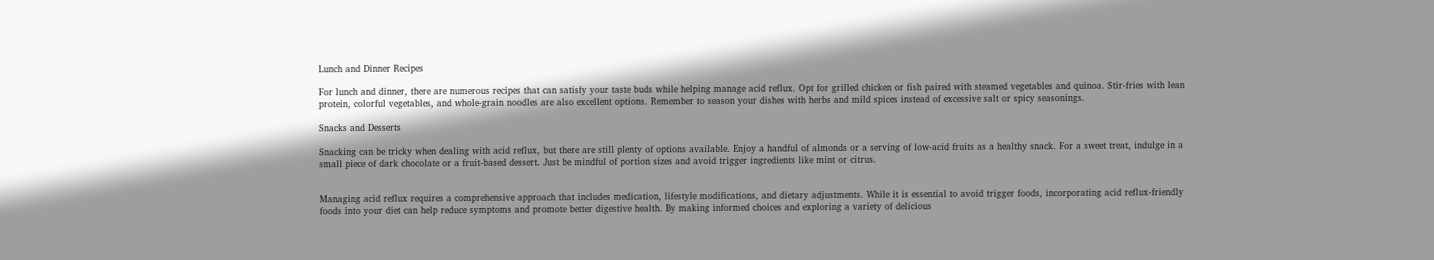Lunch and Dinner Recipes

For lunch and dinner, there are numerous recipes that can satisfy your taste buds while helping manage acid reflux. Opt for grilled chicken or fish paired with steamed vegetables and quinoa. Stir-fries with lean protein, colorful vegetables, and whole-grain noodles are also excellent options. Remember to season your dishes with herbs and mild spices instead of excessive salt or spicy seasonings.

Snacks and Desserts

Snacking can be tricky when dealing with acid reflux, but there are still plenty of options available. Enjoy a handful of almonds or a serving of low-acid fruits as a healthy snack. For a sweet treat, indulge in a small piece of dark chocolate or a fruit-based dessert. Just be mindful of portion sizes and avoid trigger ingredients like mint or citrus.


Managing acid reflux requires a comprehensive approach that includes medication, lifestyle modifications, and dietary adjustments. While it is essential to avoid trigger foods, incorporating acid reflux-friendly foods into your diet can help reduce symptoms and promote better digestive health. By making informed choices and exploring a variety of delicious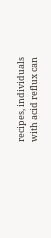recipes, individuals with acid reflux can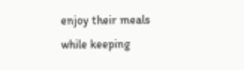enjoy their meals while keeping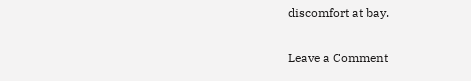discomfort at bay.

Leave a Comment